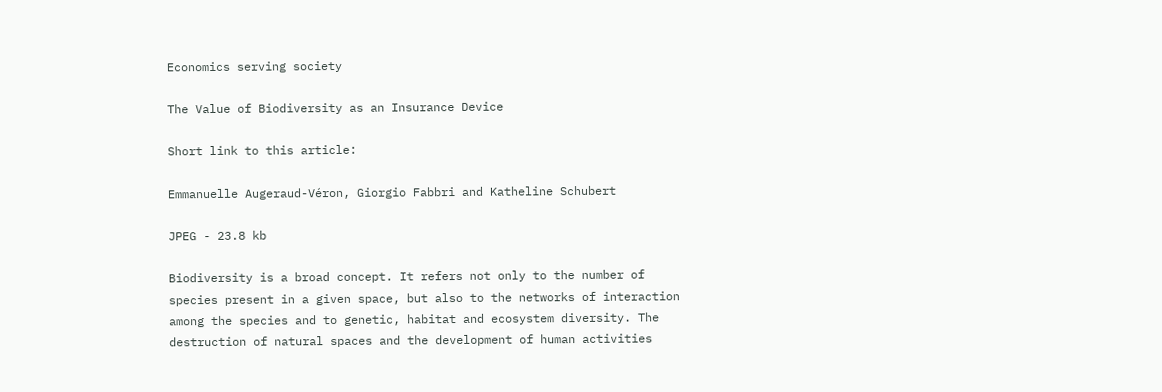Economics serving society

The Value of Biodiversity as an Insurance Device

Short link to this article:

Emmanuelle Augeraud-Véron, Giorgio Fabbri and Katheline Schubert

JPEG - 23.8 kb

Biodiversity is a broad concept. It refers not only to the number of species present in a given space, but also to the networks of interaction among the species and to genetic, habitat and ecosystem diversity. The destruction of natural spaces and the development of human activities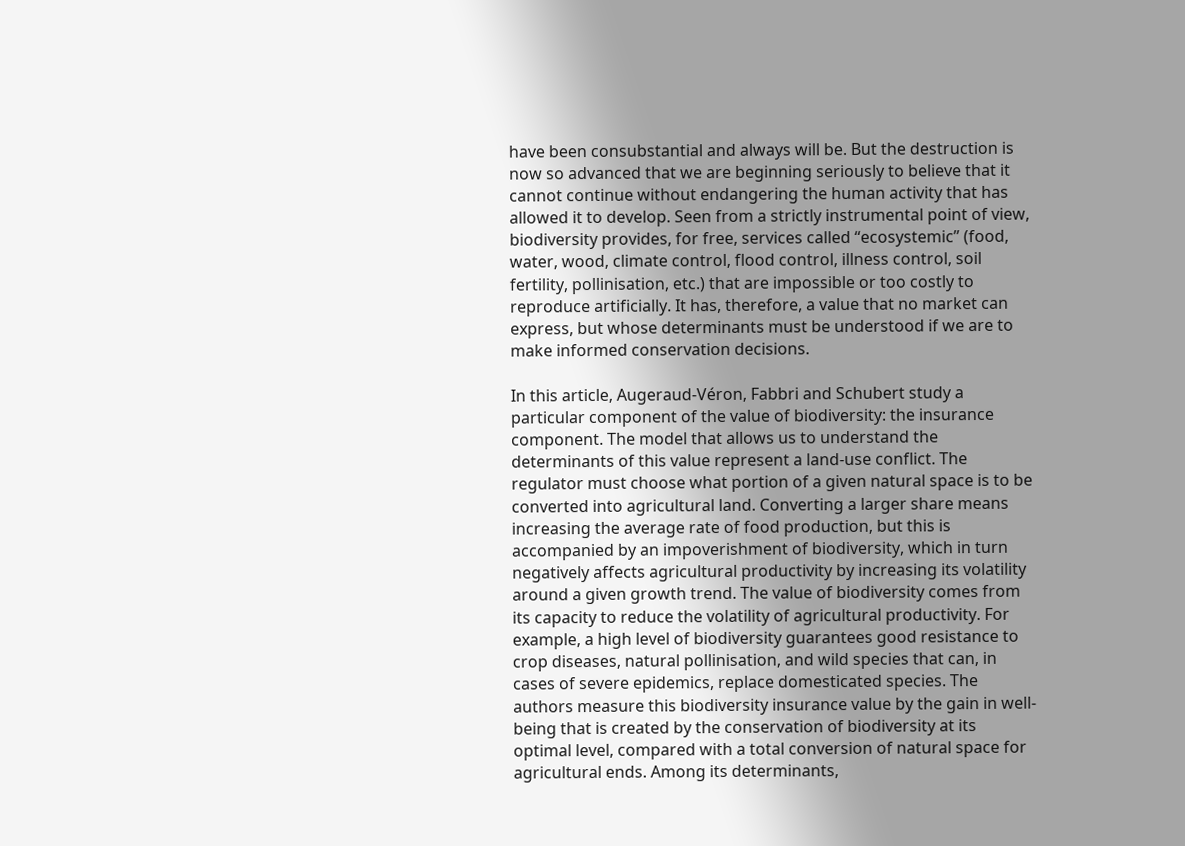have been consubstantial and always will be. But the destruction is now so advanced that we are beginning seriously to believe that it cannot continue without endangering the human activity that has allowed it to develop. Seen from a strictly instrumental point of view, biodiversity provides, for free, services called “ecosystemic” (food, water, wood, climate control, flood control, illness control, soil fertility, pollinisation, etc.) that are impossible or too costly to reproduce artificially. It has, therefore, a value that no market can express, but whose determinants must be understood if we are to make informed conservation decisions.

In this article, Augeraud-Véron, Fabbri and Schubert study a particular component of the value of biodiversity: the insurance component. The model that allows us to understand the determinants of this value represent a land-use conflict. The regulator must choose what portion of a given natural space is to be converted into agricultural land. Converting a larger share means increasing the average rate of food production, but this is accompanied by an impoverishment of biodiversity, which in turn negatively affects agricultural productivity by increasing its volatility around a given growth trend. The value of biodiversity comes from its capacity to reduce the volatility of agricultural productivity. For example, a high level of biodiversity guarantees good resistance to crop diseases, natural pollinisation, and wild species that can, in cases of severe epidemics, replace domesticated species. The authors measure this biodiversity insurance value by the gain in well-being that is created by the conservation of biodiversity at its optimal level, compared with a total conversion of natural space for agricultural ends. Among its determinants,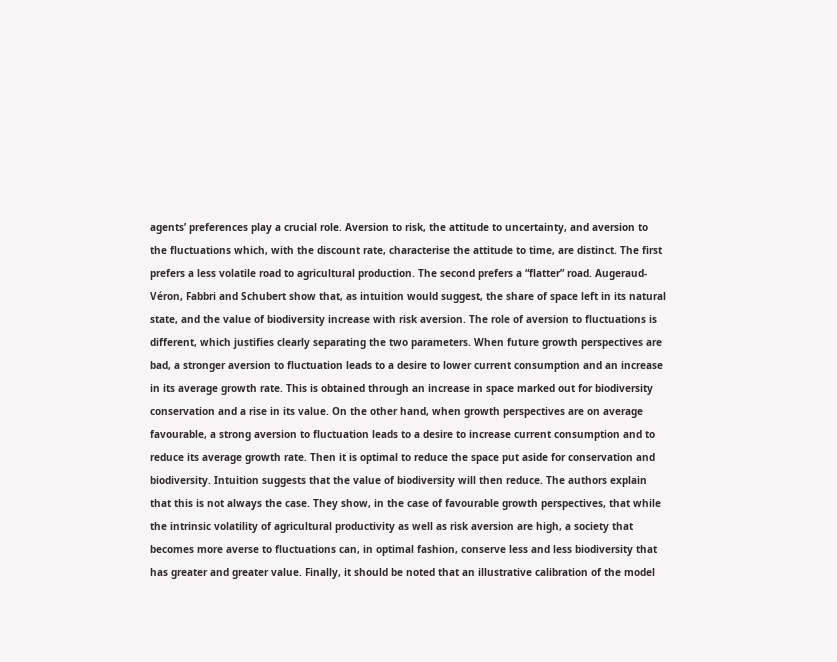agents’ preferences play a crucial role. Aversion to risk, the attitude to uncertainty, and aversion to the fluctuations which, with the discount rate, characterise the attitude to time, are distinct. The first prefers a less volatile road to agricultural production. The second prefers a “flatter” road. Augeraud-Véron, Fabbri and Schubert show that, as intuition would suggest, the share of space left in its natural state, and the value of biodiversity increase with risk aversion. The role of aversion to fluctuations is different, which justifies clearly separating the two parameters. When future growth perspectives are bad, a stronger aversion to fluctuation leads to a desire to lower current consumption and an increase in its average growth rate. This is obtained through an increase in space marked out for biodiversity conservation and a rise in its value. On the other hand, when growth perspectives are on average favourable, a strong aversion to fluctuation leads to a desire to increase current consumption and to reduce its average growth rate. Then it is optimal to reduce the space put aside for conservation and biodiversity. Intuition suggests that the value of biodiversity will then reduce. The authors explain that this is not always the case. They show, in the case of favourable growth perspectives, that while the intrinsic volatility of agricultural productivity as well as risk aversion are high, a society that becomes more averse to fluctuations can, in optimal fashion, conserve less and less biodiversity that has greater and greater value. Finally, it should be noted that an illustrative calibration of the model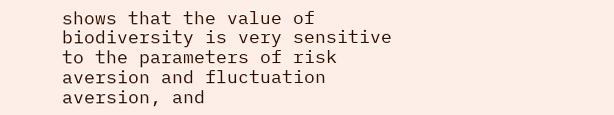shows that the value of biodiversity is very sensitive to the parameters of risk aversion and fluctuation aversion, and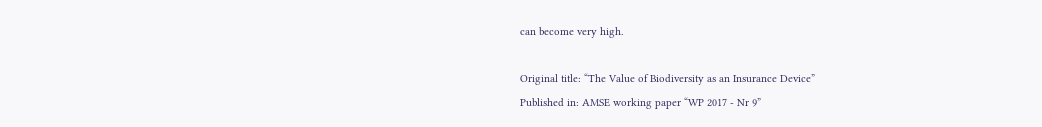can become very high.

Original title: “The Value of Biodiversity as an Insurance Device”
Published in: AMSE working paper “WP 2017 - Nr 9”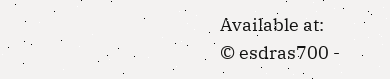Available at:
© esdras700 -